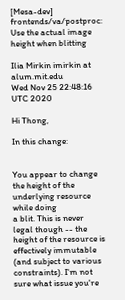[Mesa-dev] frontends/va/postproc: Use the actual image height when blitting

Ilia Mirkin imirkin at alum.mit.edu
Wed Nov 25 22:48:16 UTC 2020

Hi Thong,

In this change:


You appear to change the height of the underlying resource while doing
a blit. This is never legal though -- the height of the resource is
effectively immutable (and subject to various constraints). I'm not
sure what issue you're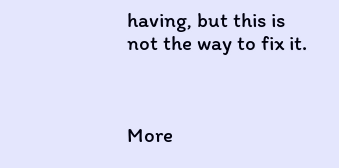having, but this is not the way to fix it.



More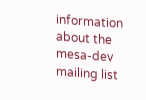information about the mesa-dev mailing list